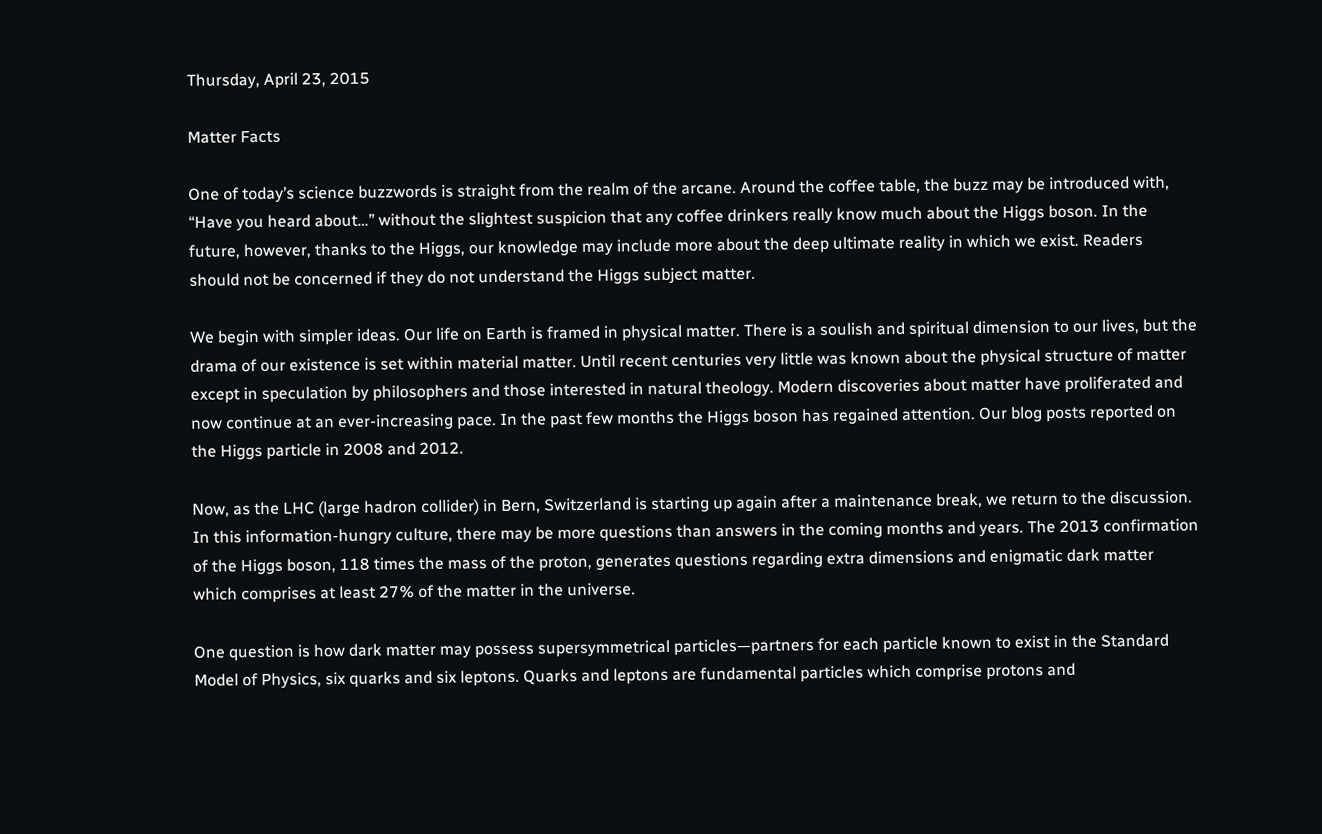Thursday, April 23, 2015

Matter Facts

One of today’s science buzzwords is straight from the realm of the arcane. Around the coffee table, the buzz may be introduced with, “Have you heard about…” without the slightest suspicion that any coffee drinkers really know much about the Higgs boson. In the future, however, thanks to the Higgs, our knowledge may include more about the deep ultimate reality in which we exist. Readers should not be concerned if they do not understand the Higgs subject matter.

We begin with simpler ideas. Our life on Earth is framed in physical matter. There is a soulish and spiritual dimension to our lives, but the drama of our existence is set within material matter. Until recent centuries very little was known about the physical structure of matter except in speculation by philosophers and those interested in natural theology. Modern discoveries about matter have proliferated and now continue at an ever-increasing pace. In the past few months the Higgs boson has regained attention. Our blog posts reported on the Higgs particle in 2008 and 2012.

Now, as the LHC (large hadron collider) in Bern, Switzerland is starting up again after a maintenance break, we return to the discussion. In this information-hungry culture, there may be more questions than answers in the coming months and years. The 2013 confirmation of the Higgs boson, 118 times the mass of the proton, generates questions regarding extra dimensions and enigmatic dark matter which comprises at least 27% of the matter in the universe.

One question is how dark matter may possess supersymmetrical particles—partners for each particle known to exist in the Standard Model of Physics, six quarks and six leptons. Quarks and leptons are fundamental particles which comprise protons and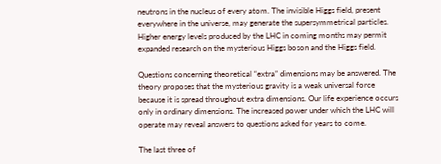neutrons in the nucleus of every atom. The invisible Higgs field, present everywhere in the universe, may generate the supersymmetrical particles. Higher energy levels produced by the LHC in coming months may permit expanded research on the mysterious Higgs boson and the Higgs field.

Questions concerning theoretical “extra” dimensions may be answered. The theory proposes that the mysterious gravity is a weak universal force because it is spread throughout extra dimensions. Our life experience occurs only in ordinary dimensions. The increased power under which the LHC will operate may reveal answers to questions asked for years to come.

The last three of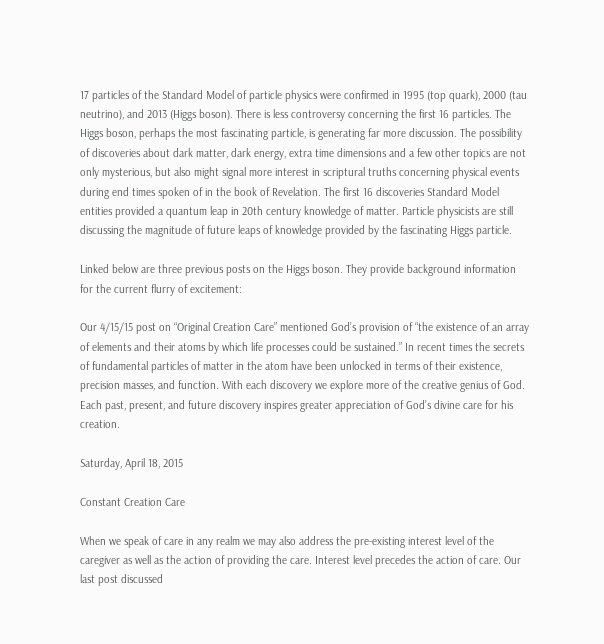17 particles of the Standard Model of particle physics were confirmed in 1995 (top quark), 2000 (tau neutrino), and 2013 (Higgs boson). There is less controversy concerning the first 16 particles. The Higgs boson, perhaps the most fascinating particle, is generating far more discussion. The possibility of discoveries about dark matter, dark energy, extra time dimensions and a few other topics are not only mysterious, but also might signal more interest in scriptural truths concerning physical events during end times spoken of in the book of Revelation. The first 16 discoveries Standard Model entities provided a quantum leap in 20th century knowledge of matter. Particle physicists are still discussing the magnitude of future leaps of knowledge provided by the fascinating Higgs particle.

Linked below are three previous posts on the Higgs boson. They provide background information for the current flurry of excitement:

Our 4/15/15 post on “Original Creation Care” mentioned God’s provision of “the existence of an array of elements and their atoms by which life processes could be sustained.” In recent times the secrets of fundamental particles of matter in the atom have been unlocked in terms of their existence, precision masses, and function. With each discovery we explore more of the creative genius of God. Each past, present, and future discovery inspires greater appreciation of God’s divine care for his creation.

Saturday, April 18, 2015

Constant Creation Care

When we speak of care in any realm we may also address the pre-existing interest level of the caregiver as well as the action of providing the care. Interest level precedes the action of care. Our last post discussed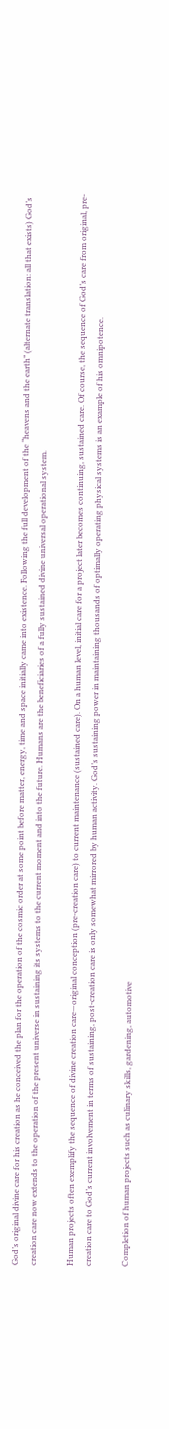God’s original divine care for his creation as he conceived the plan for the operation of the cosmic order at some point before matter, energy, time and space initially came into existence. Following the full development of the “heavens and the earth” (alternate translation: all that exists) God’s creation care now extends to the operation of the present universe in sustaining its systems to the current moment and into the future. Humans are the beneficiaries of a fully sustained divine universal operational system.

Human projects often exemplify the sequence of divine creation care—original conception (pre-creation care) to current maintenance (sustained care). On a human level, initial care for a project later becomes continuing, sustained care. Of course, the sequence of God’s care from original, pre-creation care to God’s current involvement in terms of sustaining, post-creation care is only somewhat mirrored by human activity. God’s sustaining power in maintaining thousands of optimally operating physical systems is an example of his omnipotence.

Completion of human projects such as culinary skills, gardening, automotive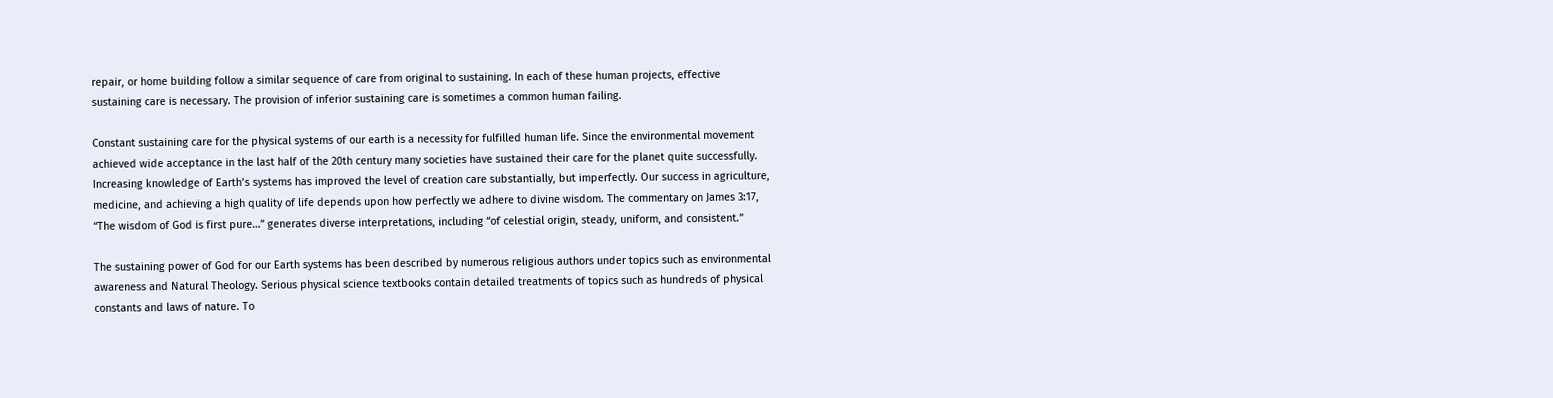repair, or home building follow a similar sequence of care from original to sustaining. In each of these human projects, effective sustaining care is necessary. The provision of inferior sustaining care is sometimes a common human failing.

Constant sustaining care for the physical systems of our earth is a necessity for fulfilled human life. Since the environmental movement achieved wide acceptance in the last half of the 20th century many societies have sustained their care for the planet quite successfully. Increasing knowledge of Earth’s systems has improved the level of creation care substantially, but imperfectly. Our success in agriculture, medicine, and achieving a high quality of life depends upon how perfectly we adhere to divine wisdom. The commentary on James 3:17, “The wisdom of God is first pure…” generates diverse interpretations, including “of celestial origin, steady, uniform, and consistent.”

The sustaining power of God for our Earth systems has been described by numerous religious authors under topics such as environmental awareness and Natural Theology. Serious physical science textbooks contain detailed treatments of topics such as hundreds of physical constants and laws of nature. To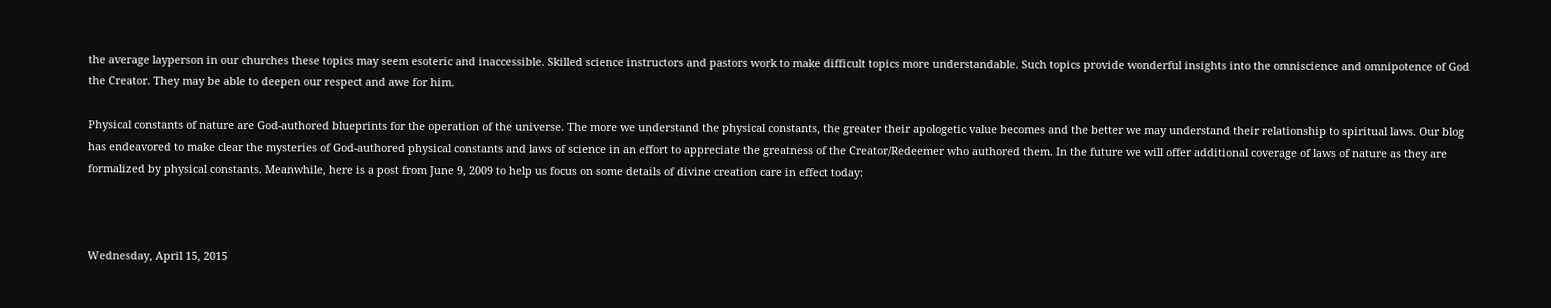the average layperson in our churches these topics may seem esoteric and inaccessible. Skilled science instructors and pastors work to make difficult topics more understandable. Such topics provide wonderful insights into the omniscience and omnipotence of God the Creator. They may be able to deepen our respect and awe for him.

Physical constants of nature are God-authored blueprints for the operation of the universe. The more we understand the physical constants, the greater their apologetic value becomes and the better we may understand their relationship to spiritual laws. Our blog has endeavored to make clear the mysteries of God-authored physical constants and laws of science in an effort to appreciate the greatness of the Creator/Redeemer who authored them. In the future we will offer additional coverage of laws of nature as they are formalized by physical constants. Meanwhile, here is a post from June 9, 2009 to help us focus on some details of divine creation care in effect today:



Wednesday, April 15, 2015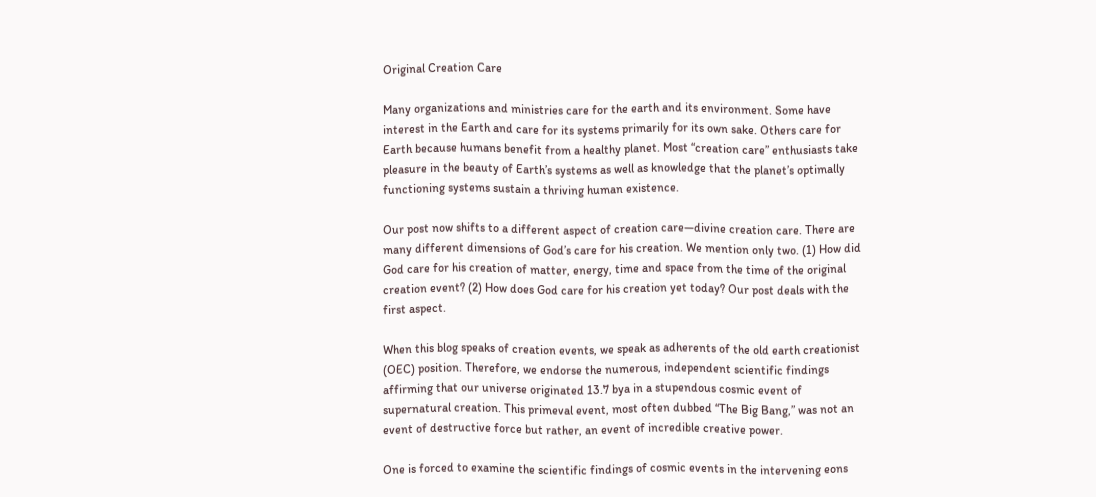Original Creation Care

Many organizations and ministries care for the earth and its environment. Some have interest in the Earth and care for its systems primarily for its own sake. Others care for Earth because humans benefit from a healthy planet. Most “creation care” enthusiasts take pleasure in the beauty of Earth’s systems as well as knowledge that the planet’s optimally functioning systems sustain a thriving human existence.

Our post now shifts to a different aspect of creation care—divine creation care. There are many different dimensions of God’s care for his creation. We mention only two. (1) How did God care for his creation of matter, energy, time and space from the time of the original creation event? (2) How does God care for his creation yet today? Our post deals with the first aspect.

When this blog speaks of creation events, we speak as adherents of the old earth creationist (OEC) position. Therefore, we endorse the numerous, independent scientific findings affirming that our universe originated 13.7 bya in a stupendous cosmic event of supernatural creation. This primeval event, most often dubbed “The Big Bang,” was not an event of destructive force but rather, an event of incredible creative power.

One is forced to examine the scientific findings of cosmic events in the intervening eons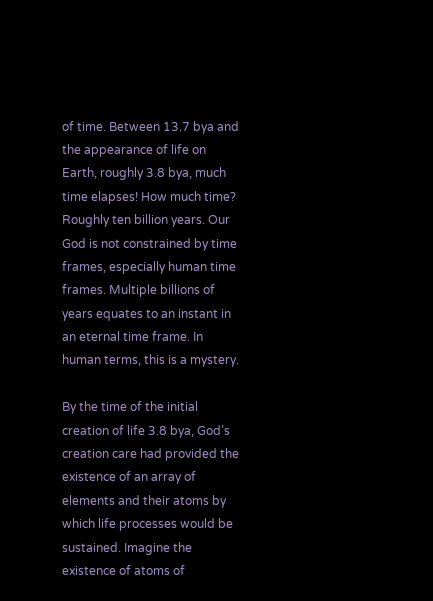of time. Between 13.7 bya and the appearance of life on Earth, roughly 3.8 bya, much time elapses! How much time? Roughly ten billion years. Our God is not constrained by time frames, especially human time frames. Multiple billions of years equates to an instant in an eternal time frame. In human terms, this is a mystery.

By the time of the initial creation of life 3.8 bya, God’s creation care had provided the existence of an array of elements and their atoms by which life processes would be sustained. Imagine the existence of atoms of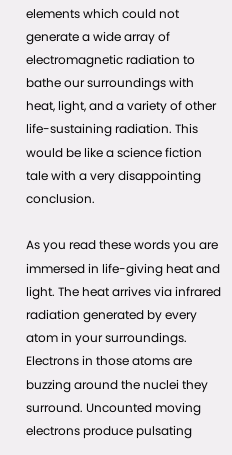elements which could not generate a wide array of electromagnetic radiation to bathe our surroundings with heat, light, and a variety of other life-sustaining radiation. This would be like a science fiction tale with a very disappointing conclusion.

As you read these words you are immersed in life-giving heat and light. The heat arrives via infrared radiation generated by every atom in your surroundings. Electrons in those atoms are buzzing around the nuclei they surround. Uncounted moving electrons produce pulsating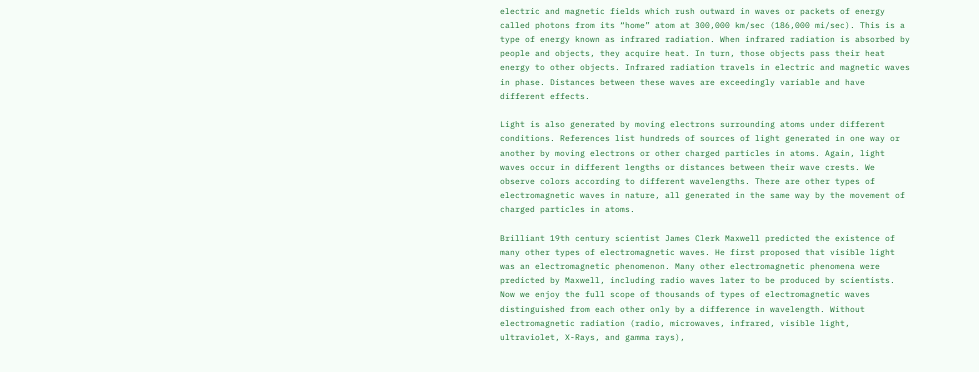electric and magnetic fields which rush outward in waves or packets of energy called photons from its “home” atom at 300,000 km/sec (186,000 mi/sec). This is a type of energy known as infrared radiation. When infrared radiation is absorbed by people and objects, they acquire heat. In turn, those objects pass their heat energy to other objects. Infrared radiation travels in electric and magnetic waves in phase. Distances between these waves are exceedingly variable and have different effects.

Light is also generated by moving electrons surrounding atoms under different conditions. References list hundreds of sources of light generated in one way or another by moving electrons or other charged particles in atoms. Again, light waves occur in different lengths or distances between their wave crests. We observe colors according to different wavelengths. There are other types of electromagnetic waves in nature, all generated in the same way by the movement of charged particles in atoms.

Brilliant 19th century scientist James Clerk Maxwell predicted the existence of many other types of electromagnetic waves. He first proposed that visible light was an electromagnetic phenomenon. Many other electromagnetic phenomena were predicted by Maxwell, including radio waves later to be produced by scientists. Now we enjoy the full scope of thousands of types of electromagnetic waves distinguished from each other only by a difference in wavelength. Without electromagnetic radiation (radio, microwaves, infrared, visible light, ultraviolet, X-Rays, and gamma rays),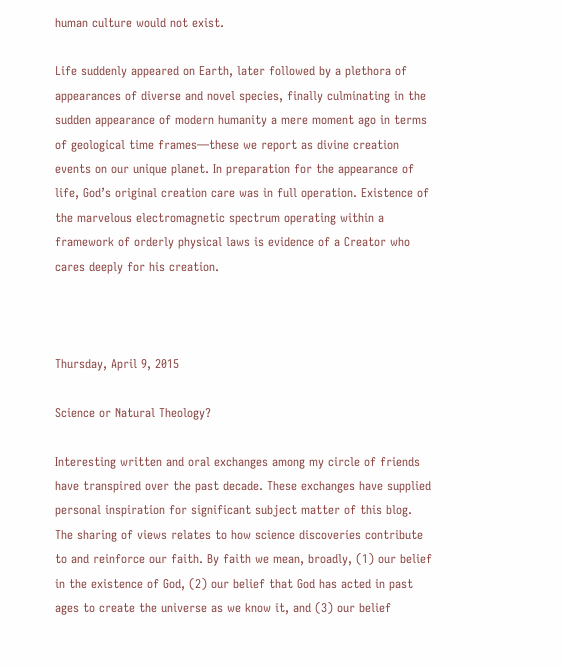human culture would not exist.

Life suddenly appeared on Earth, later followed by a plethora of appearances of diverse and novel species, finally culminating in the sudden appearance of modern humanity a mere moment ago in terms of geological time frames—these we report as divine creation events on our unique planet. In preparation for the appearance of life, God’s original creation care was in full operation. Existence of the marvelous electromagnetic spectrum operating within a framework of orderly physical laws is evidence of a Creator who cares deeply for his creation.



Thursday, April 9, 2015

Science or Natural Theology?

Interesting written and oral exchanges among my circle of friends have transpired over the past decade. These exchanges have supplied personal inspiration for significant subject matter of this blog. The sharing of views relates to how science discoveries contribute to and reinforce our faith. By faith we mean, broadly, (1) our belief in the existence of God, (2) our belief that God has acted in past ages to create the universe as we know it, and (3) our belief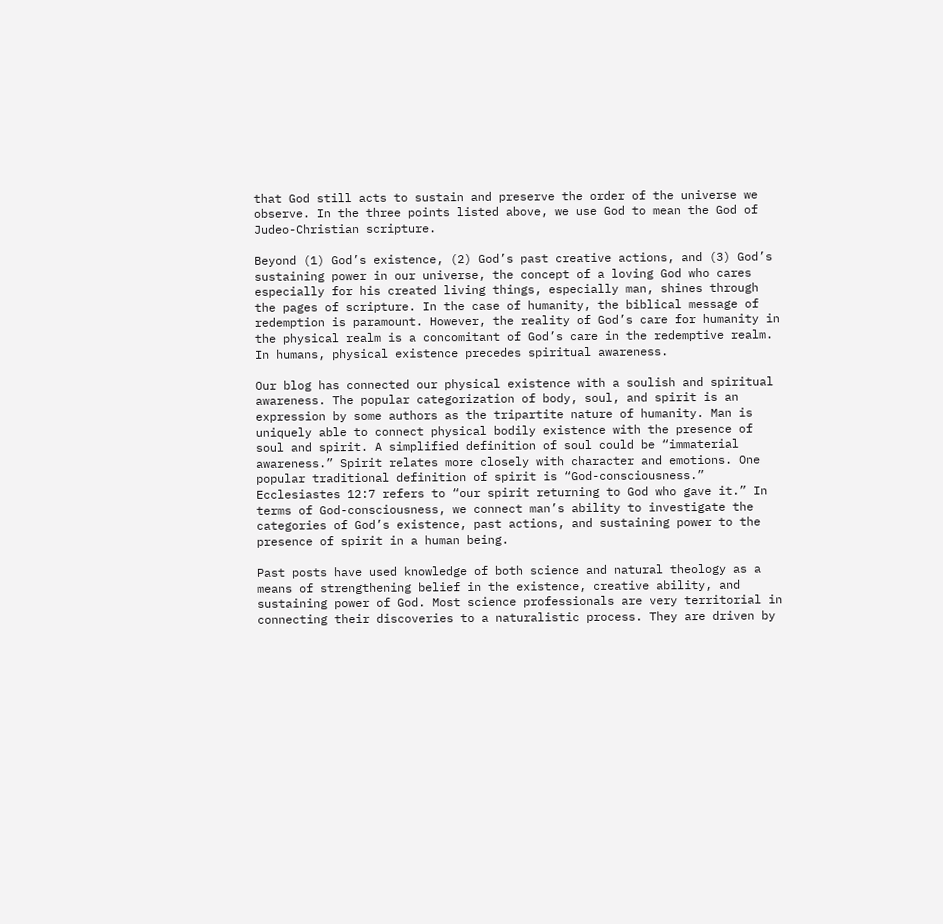that God still acts to sustain and preserve the order of the universe we observe. In the three points listed above, we use God to mean the God of Judeo-Christian scripture.

Beyond (1) God’s existence, (2) God’s past creative actions, and (3) God’s sustaining power in our universe, the concept of a loving God who cares especially for his created living things, especially man, shines through the pages of scripture. In the case of humanity, the biblical message of redemption is paramount. However, the reality of God’s care for humanity in the physical realm is a concomitant of God’s care in the redemptive realm. In humans, physical existence precedes spiritual awareness.

Our blog has connected our physical existence with a soulish and spiritual awareness. The popular categorization of body, soul, and spirit is an expression by some authors as the tripartite nature of humanity. Man is uniquely able to connect physical bodily existence with the presence of soul and spirit. A simplified definition of soul could be “immaterial awareness.” Spirit relates more closely with character and emotions. One popular traditional definition of spirit is “God-consciousness.” Ecclesiastes 12:7 refers to “our spirit returning to God who gave it.” In terms of God-consciousness, we connect man’s ability to investigate the categories of God’s existence, past actions, and sustaining power to the presence of spirit in a human being.

Past posts have used knowledge of both science and natural theology as a means of strengthening belief in the existence, creative ability, and sustaining power of God. Most science professionals are very territorial in connecting their discoveries to a naturalistic process. They are driven by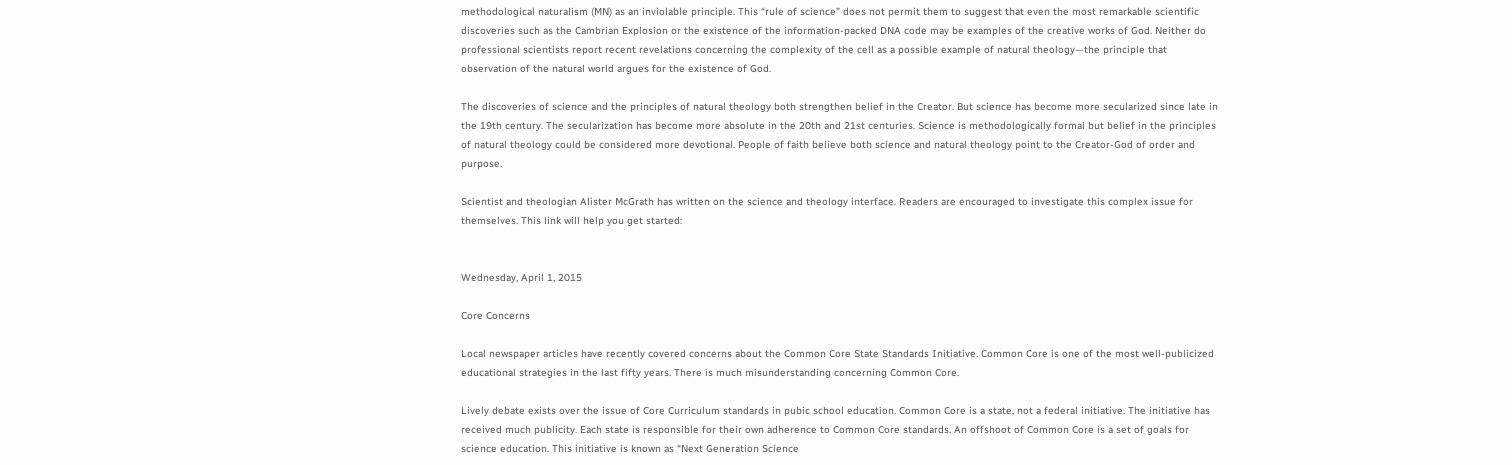methodological naturalism (MN) as an inviolable principle. This “rule of science” does not permit them to suggest that even the most remarkable scientific discoveries such as the Cambrian Explosion or the existence of the information-packed DNA code may be examples of the creative works of God. Neither do professional scientists report recent revelations concerning the complexity of the cell as a possible example of natural theology—the principle that observation of the natural world argues for the existence of God.

The discoveries of science and the principles of natural theology both strengthen belief in the Creator. But science has become more secularized since late in the 19th century. The secularization has become more absolute in the 20th and 21st centuries. Science is methodologically formal but belief in the principles of natural theology could be considered more devotional. People of faith believe both science and natural theology point to the Creator-God of order and purpose.

Scientist and theologian Alister McGrath has written on the science and theology interface. Readers are encouraged to investigate this complex issue for themselves. This link will help you get started:


Wednesday, April 1, 2015

Core Concerns

Local newspaper articles have recently covered concerns about the Common Core State Standards Initiative. Common Core is one of the most well-publicized educational strategies in the last fifty years. There is much misunderstanding concerning Common Core.

Lively debate exists over the issue of Core Curriculum standards in pubic school education. Common Core is a state, not a federal initiative. The initiative has received much publicity. Each state is responsible for their own adherence to Common Core standards. An offshoot of Common Core is a set of goals for science education. This initiative is known as “Next Generation Science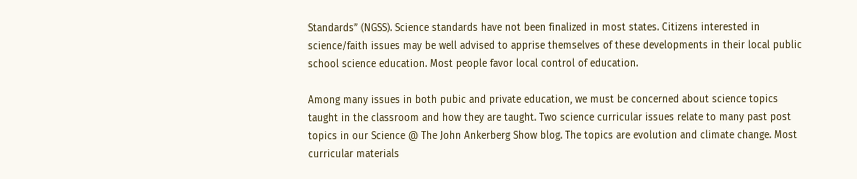Standards” (NGSS). Science standards have not been finalized in most states. Citizens interested in science/faith issues may be well advised to apprise themselves of these developments in their local public school science education. Most people favor local control of education.

Among many issues in both pubic and private education, we must be concerned about science topics taught in the classroom and how they are taught. Two science curricular issues relate to many past post topics in our Science @ The John Ankerberg Show blog. The topics are evolution and climate change. Most curricular materials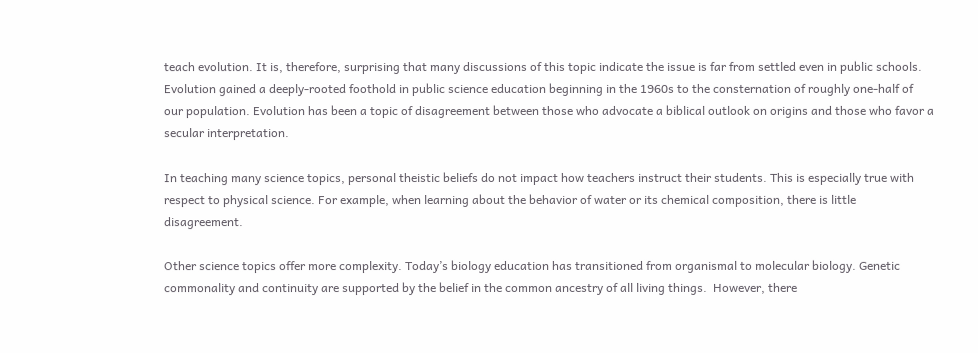teach evolution. It is, therefore, surprising that many discussions of this topic indicate the issue is far from settled even in public schools. Evolution gained a deeply-rooted foothold in public science education beginning in the 1960s to the consternation of roughly one-half of our population. Evolution has been a topic of disagreement between those who advocate a biblical outlook on origins and those who favor a secular interpretation.

In teaching many science topics, personal theistic beliefs do not impact how teachers instruct their students. This is especially true with respect to physical science. For example, when learning about the behavior of water or its chemical composition, there is little disagreement.

Other science topics offer more complexity. Today’s biology education has transitioned from organismal to molecular biology. Genetic commonality and continuity are supported by the belief in the common ancestry of all living things.  However, there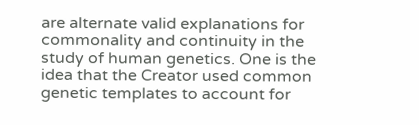are alternate valid explanations for commonality and continuity in the study of human genetics. One is the idea that the Creator used common genetic templates to account for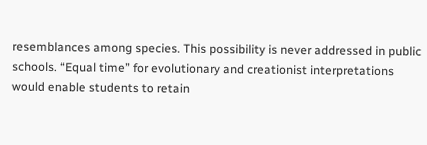resemblances among species. This possibility is never addressed in public schools. “Equal time” for evolutionary and creationist interpretations would enable students to retain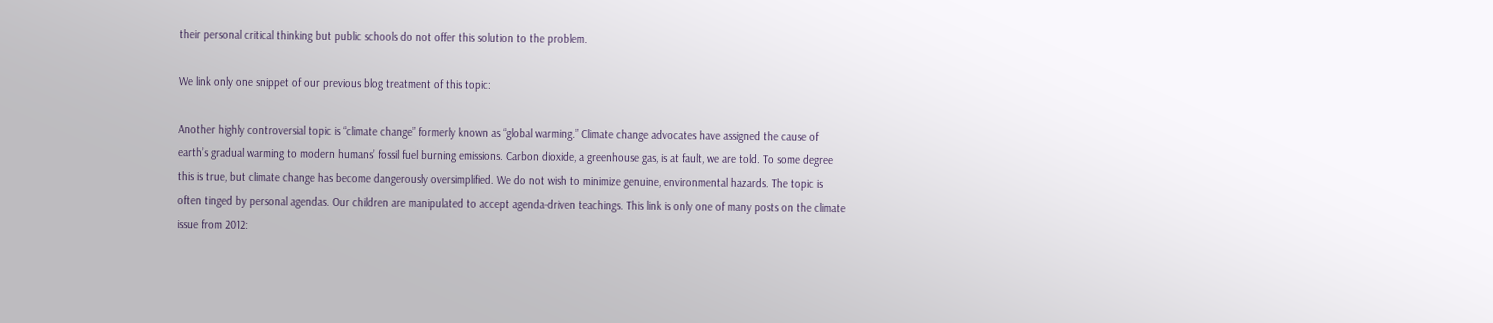their personal critical thinking but public schools do not offer this solution to the problem.

We link only one snippet of our previous blog treatment of this topic:

Another highly controversial topic is “climate change” formerly known as “global warming.” Climate change advocates have assigned the cause of earth’s gradual warming to modern humans’ fossil fuel burning emissions. Carbon dioxide, a greenhouse gas, is at fault, we are told. To some degree this is true, but climate change has become dangerously oversimplified. We do not wish to minimize genuine, environmental hazards. The topic is often tinged by personal agendas. Our children are manipulated to accept agenda-driven teachings. This link is only one of many posts on the climate issue from 2012: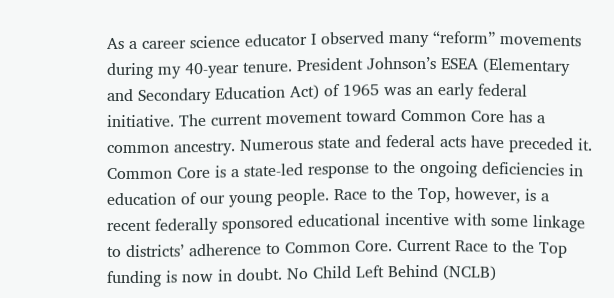As a career science educator I observed many “reform” movements during my 40-year tenure. President Johnson’s ESEA (Elementary and Secondary Education Act) of 1965 was an early federal initiative. The current movement toward Common Core has a common ancestry. Numerous state and federal acts have preceded it. Common Core is a state-led response to the ongoing deficiencies in education of our young people. Race to the Top, however, is a recent federally sponsored educational incentive with some linkage to districts’ adherence to Common Core. Current Race to the Top funding is now in doubt. No Child Left Behind (NCLB)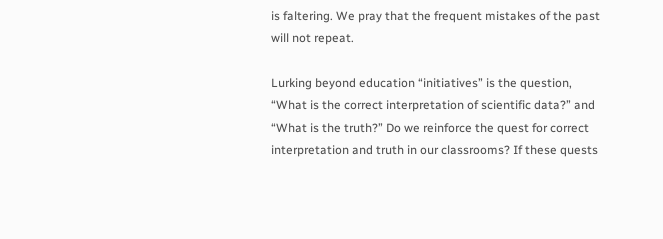is faltering. We pray that the frequent mistakes of the past will not repeat.

Lurking beyond education “initiatives” is the question, “What is the correct interpretation of scientific data?” and “What is the truth?” Do we reinforce the quest for correct interpretation and truth in our classrooms? If these quests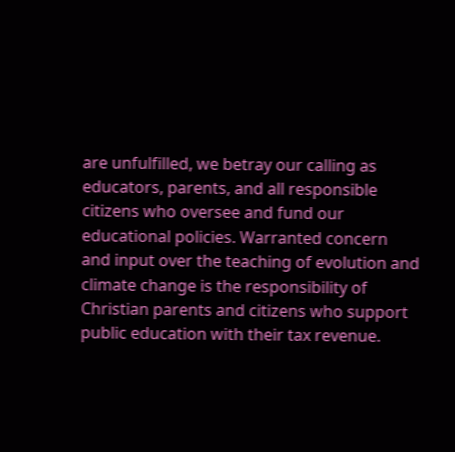are unfulfilled, we betray our calling as educators, parents, and all responsible citizens who oversee and fund our educational policies. Warranted concern and input over the teaching of evolution and climate change is the responsibility of Christian parents and citizens who support public education with their tax revenue.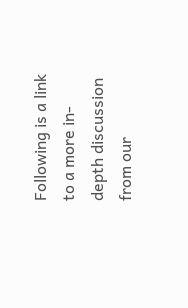Following is a link to a more in-depth discussion from our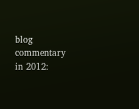blog commentary in 2012: